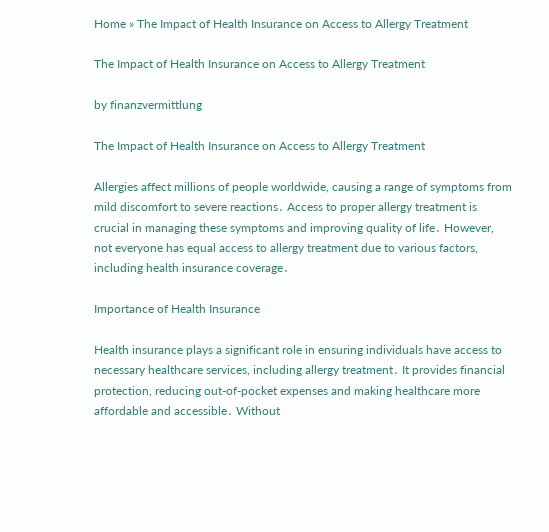Home » The Impact of Health Insurance on Access to Allergy Treatment

The Impact of Health Insurance on Access to Allergy Treatment

by finanzvermittlung

The Impact of Health Insurance on Access to Allergy Treatment

Allergies affect millions of people worldwide, causing a range of symptoms from mild discomfort to severe reactions․ Access to proper allergy treatment is crucial in managing these symptoms and improving quality of life․ However, not everyone has equal access to allergy treatment due to various factors, including health insurance coverage․

Importance of Health Insurance

Health insurance plays a significant role in ensuring individuals have access to necessary healthcare services, including allergy treatment․ It provides financial protection, reducing out-of-pocket expenses and making healthcare more affordable and accessible․ Without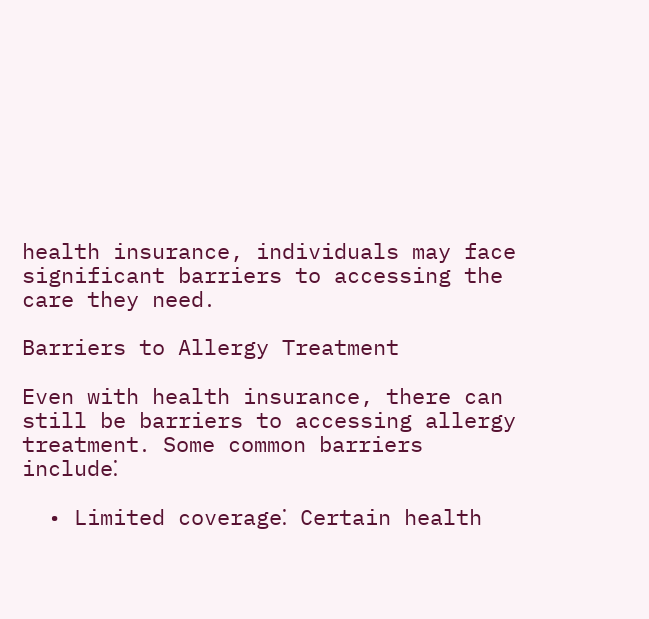health insurance, individuals may face significant barriers to accessing the care they need․

Barriers to Allergy Treatment

Even with health insurance, there can still be barriers to accessing allergy treatment․ Some common barriers include⁚

  • Limited coverage⁚ Certain health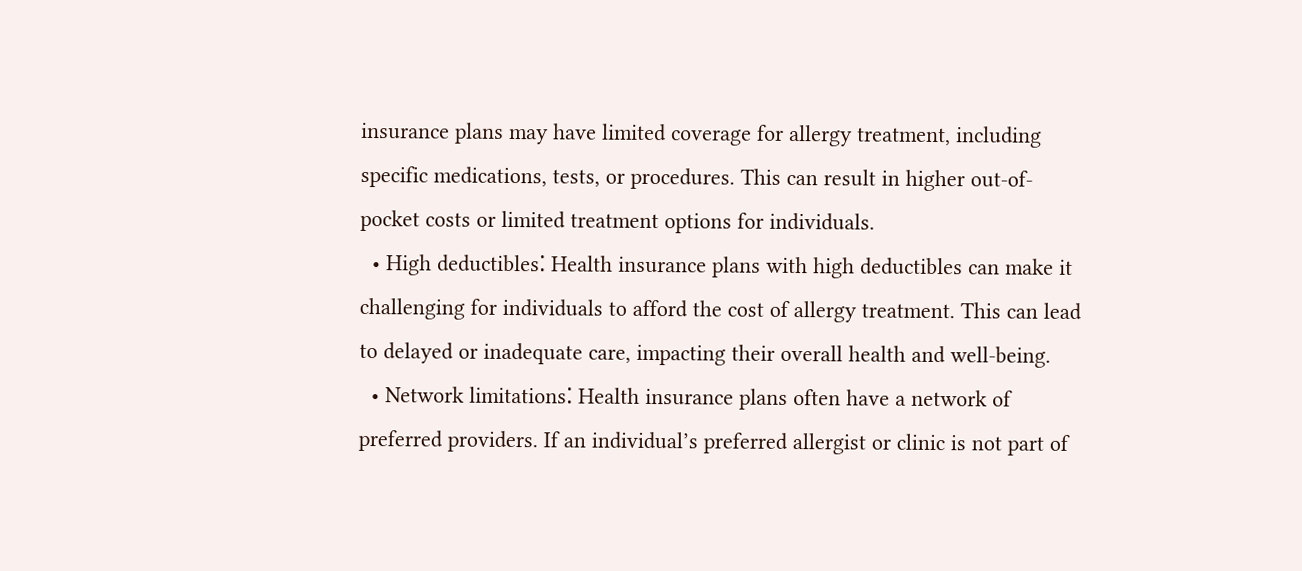insurance plans may have limited coverage for allergy treatment, including specific medications, tests, or procedures․ This can result in higher out-of-pocket costs or limited treatment options for individuals․
  • High deductibles⁚ Health insurance plans with high deductibles can make it challenging for individuals to afford the cost of allergy treatment․ This can lead to delayed or inadequate care, impacting their overall health and well-being․
  • Network limitations⁚ Health insurance plans often have a network of preferred providers․ If an individual’s preferred allergist or clinic is not part of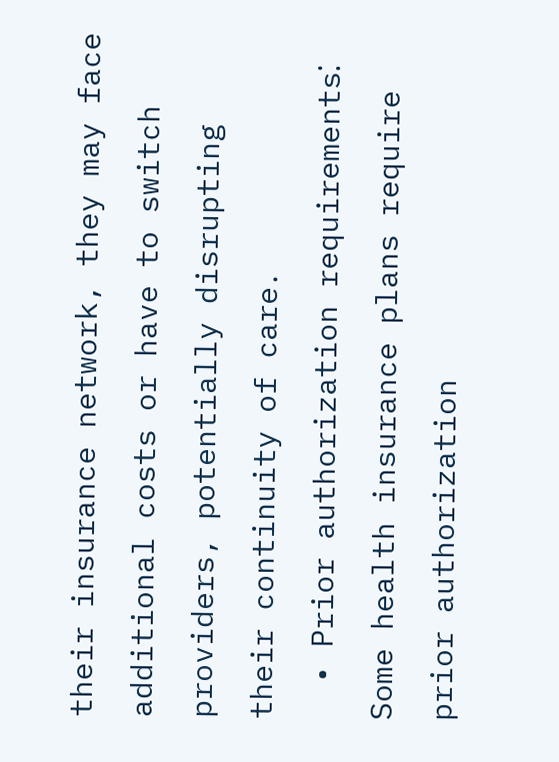their insurance network, they may face additional costs or have to switch providers, potentially disrupting their continuity of care․
  • Prior authorization requirements⁚ Some health insurance plans require prior authorization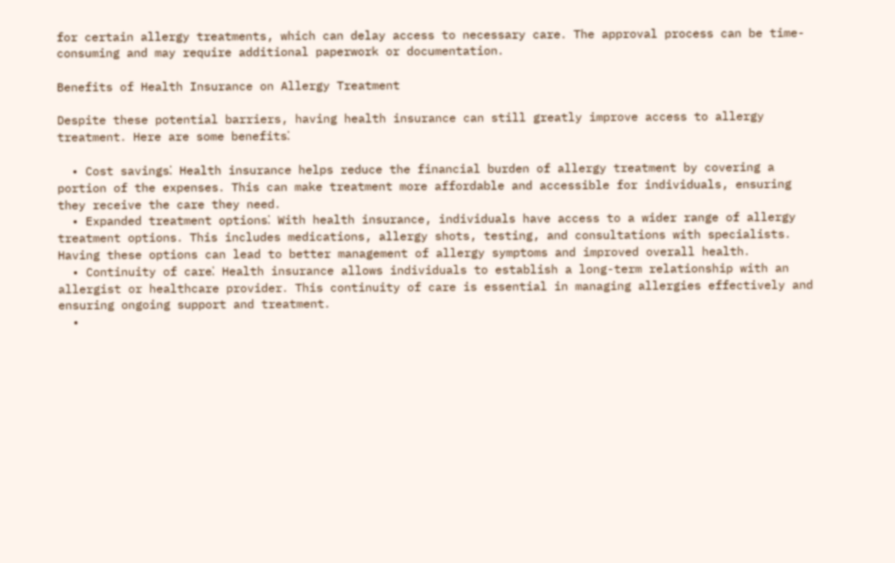for certain allergy treatments, which can delay access to necessary care․ The approval process can be time-consuming and may require additional paperwork or documentation․

Benefits of Health Insurance on Allergy Treatment

Despite these potential barriers, having health insurance can still greatly improve access to allergy treatment․ Here are some benefits⁚

  • Cost savings⁚ Health insurance helps reduce the financial burden of allergy treatment by covering a portion of the expenses․ This can make treatment more affordable and accessible for individuals, ensuring they receive the care they need․
  • Expanded treatment options⁚ With health insurance, individuals have access to a wider range of allergy treatment options․ This includes medications, allergy shots, testing, and consultations with specialists․ Having these options can lead to better management of allergy symptoms and improved overall health․
  • Continuity of care⁚ Health insurance allows individuals to establish a long-term relationship with an allergist or healthcare provider․ This continuity of care is essential in managing allergies effectively and ensuring ongoing support and treatment․
  •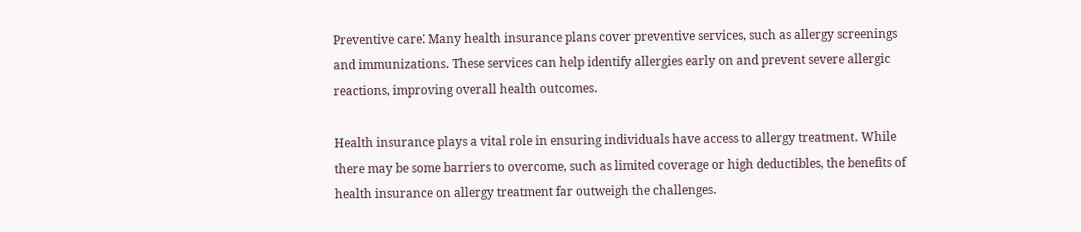Preventive care⁚ Many health insurance plans cover preventive services, such as allergy screenings and immunizations․ These services can help identify allergies early on and prevent severe allergic reactions, improving overall health outcomes․

Health insurance plays a vital role in ensuring individuals have access to allergy treatment․ While there may be some barriers to overcome, such as limited coverage or high deductibles, the benefits of health insurance on allergy treatment far outweigh the challenges․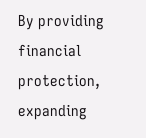By providing financial protection, expanding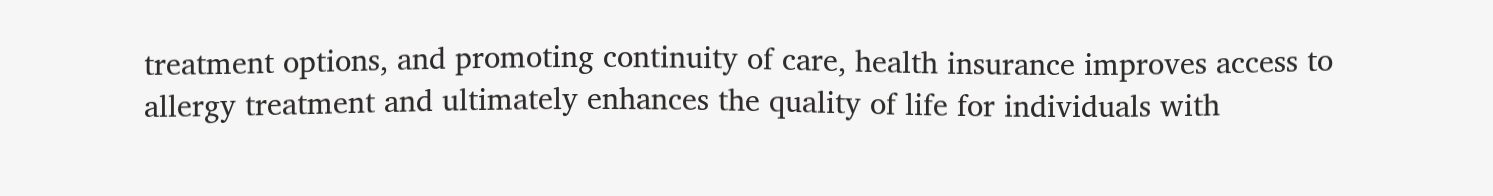treatment options, and promoting continuity of care, health insurance improves access to allergy treatment and ultimately enhances the quality of life for individuals with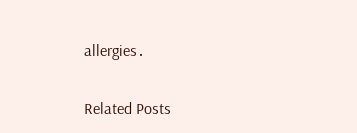allergies․

Related Posts